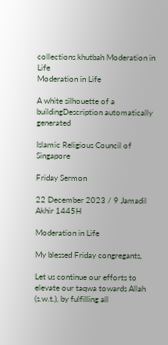collections khutbah Moderation in Life
Moderation in Life

A white silhouette of a buildingDescription automatically generated

Islamic Religious Council of Singapore

Friday Sermon

22 December 2023 / 9 Jamadil Akhir 1445H

Moderation in Life

My blessed Friday congregants,

Let us continue our efforts to elevate our taqwa towards Allah (s.w.t.), by fulfilling all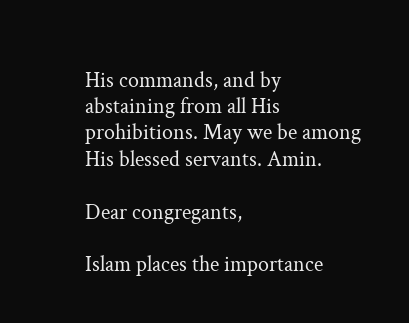His commands, and by abstaining from all His prohibitions. May we be among His blessed servants. Amin.

Dear congregants,

Islam places the importance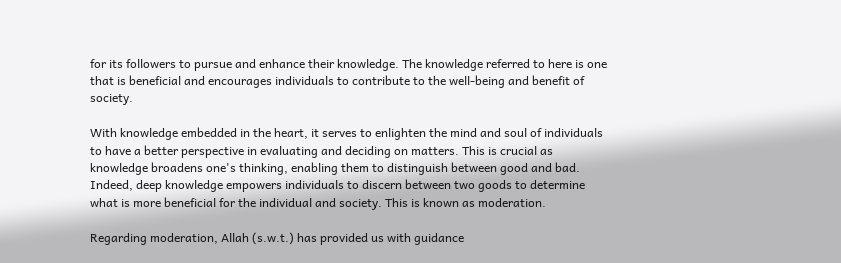for its followers to pursue and enhance their knowledge. The knowledge referred to here is one that is beneficial and encourages individuals to contribute to the well-being and benefit of society.

With knowledge embedded in the heart, it serves to enlighten the mind and soul of individuals to have a better perspective in evaluating and deciding on matters. This is crucial as knowledge broadens one's thinking, enabling them to distinguish between good and bad. Indeed, deep knowledge empowers individuals to discern between two goods to determine what is more beneficial for the individual and society. This is known as moderation.

Regarding moderation, Allah (s.w.t.) has provided us with guidance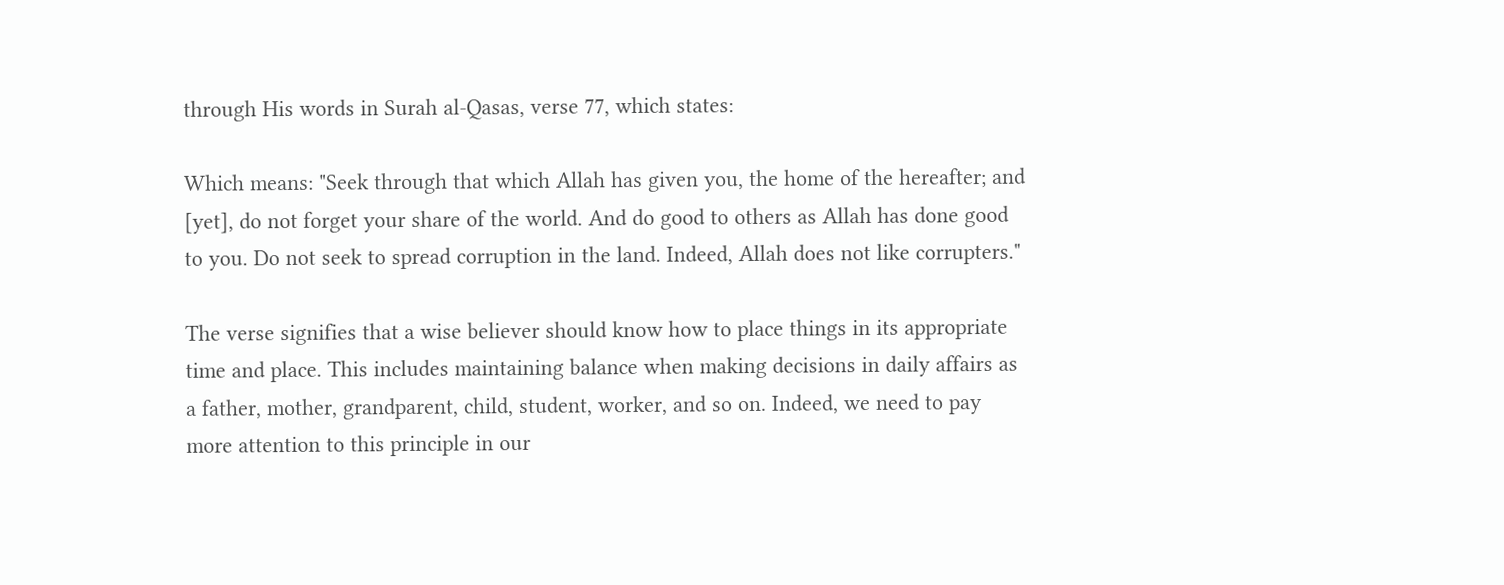through His words in Surah al-Qasas, verse 77, which states:

Which means: "Seek through that which Allah has given you, the home of the hereafter; and [yet], do not forget your share of the world. And do good to others as Allah has done good to you. Do not seek to spread corruption in the land. Indeed, Allah does not like corrupters."

The verse signifies that a wise believer should know how to place things in its appropriate time and place. This includes maintaining balance when making decisions in daily affairs as a father, mother, grandparent, child, student, worker, and so on. Indeed, we need to pay more attention to this principle in our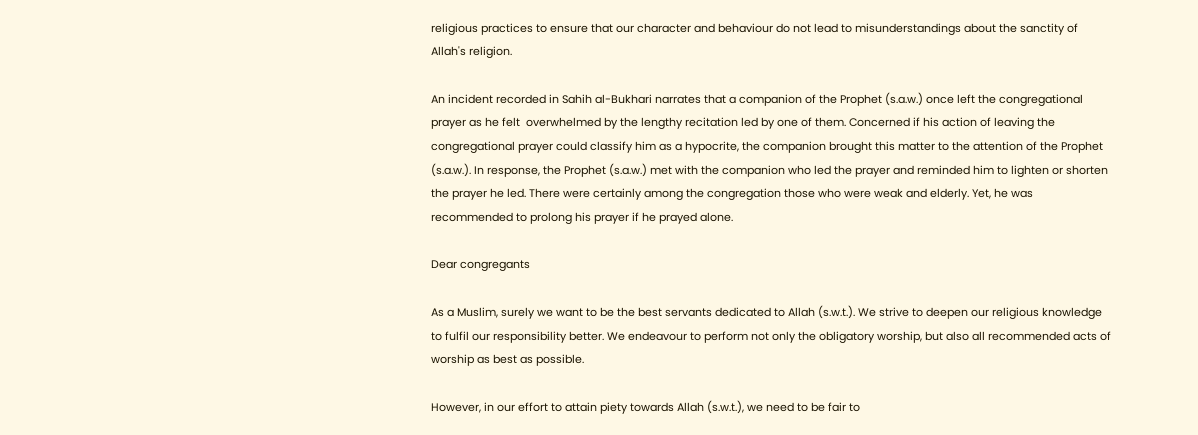religious practices to ensure that our character and behaviour do not lead to misunderstandings about the sanctity of Allah's religion.

An incident recorded in Sahih al-Bukhari narrates that a companion of the Prophet (s.a.w.) once left the congregational prayer as he felt  overwhelmed by the lengthy recitation led by one of them. Concerned if his action of leaving the congregational prayer could classify him as a hypocrite, the companion brought this matter to the attention of the Prophet (s.a.w.). In response, the Prophet (s.a.w.) met with the companion who led the prayer and reminded him to lighten or shorten the prayer he led. There were certainly among the congregation those who were weak and elderly. Yet, he was recommended to prolong his prayer if he prayed alone.

Dear congregants

As a Muslim, surely we want to be the best servants dedicated to Allah (s.w.t.). We strive to deepen our religious knowledge to fulfil our responsibility better. We endeavour to perform not only the obligatory worship, but also all recommended acts of worship as best as possible.

However, in our effort to attain piety towards Allah (s.w.t.), we need to be fair to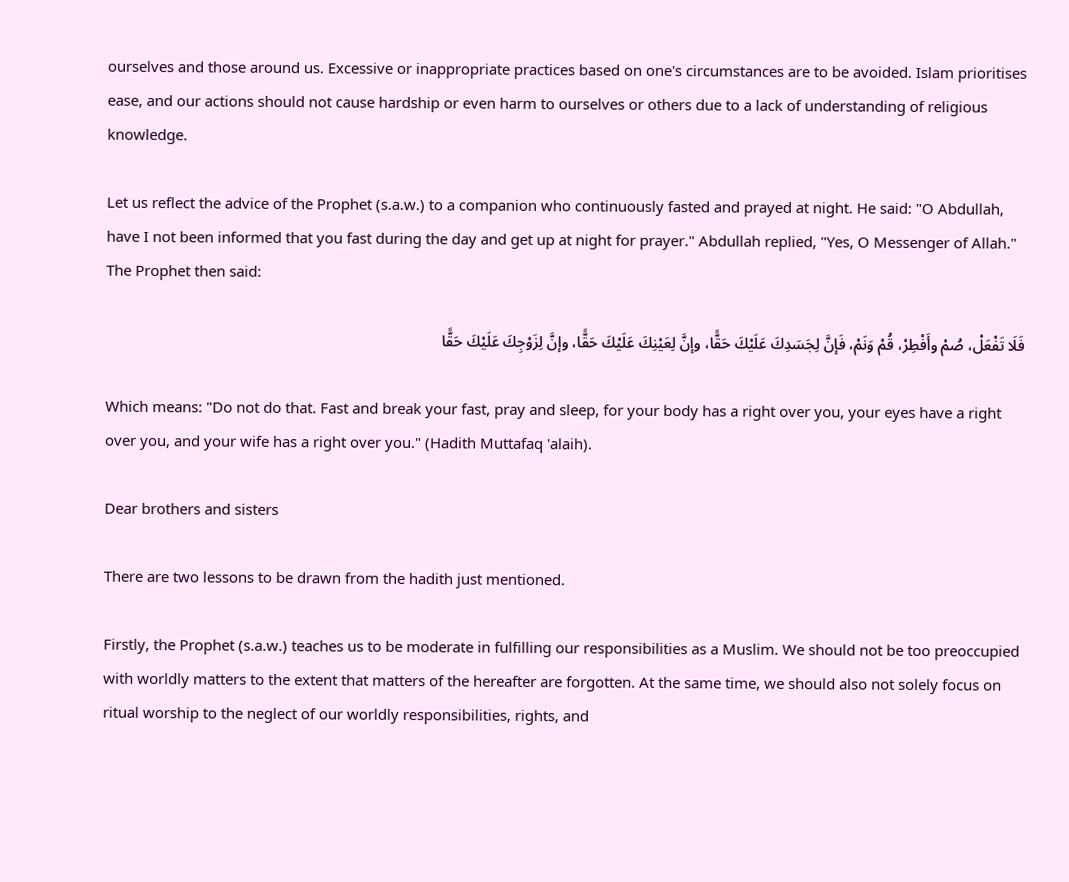ourselves and those around us. Excessive or inappropriate practices based on one's circumstances are to be avoided. Islam prioritises ease, and our actions should not cause hardship or even harm to ourselves or others due to a lack of understanding of religious knowledge.

Let us reflect the advice of the Prophet (s.a.w.) to a companion who continuously fasted and prayed at night. He said: "O Abdullah, have I not been informed that you fast during the day and get up at night for prayer." Abdullah replied, "Yes, O Messenger of Allah." The Prophet then said:

فَلَا تَفْعَلْ، صُمْ وأَفْطِرْ، قُمْ وَنَمْ، فَإنَّ لِجَسَدِكَ عَلَيْكَ حَقًّا، وإنَّ لِعَيْنِكَ عَلَيْكَ حَقًّا، وإنَّ لِزَوْجِكَ عَلَيْكَ حَقًّا

Which means: "Do not do that. Fast and break your fast, pray and sleep, for your body has a right over you, your eyes have a right over you, and your wife has a right over you." (Hadith Muttafaq 'alaih).

Dear brothers and sisters

There are two lessons to be drawn from the hadith just mentioned.

Firstly, the Prophet (s.a.w.) teaches us to be moderate in fulfilling our responsibilities as a Muslim. We should not be too preoccupied with worldly matters to the extent that matters of the hereafter are forgotten. At the same time, we should also not solely focus on ritual worship to the neglect of our worldly responsibilities, rights, and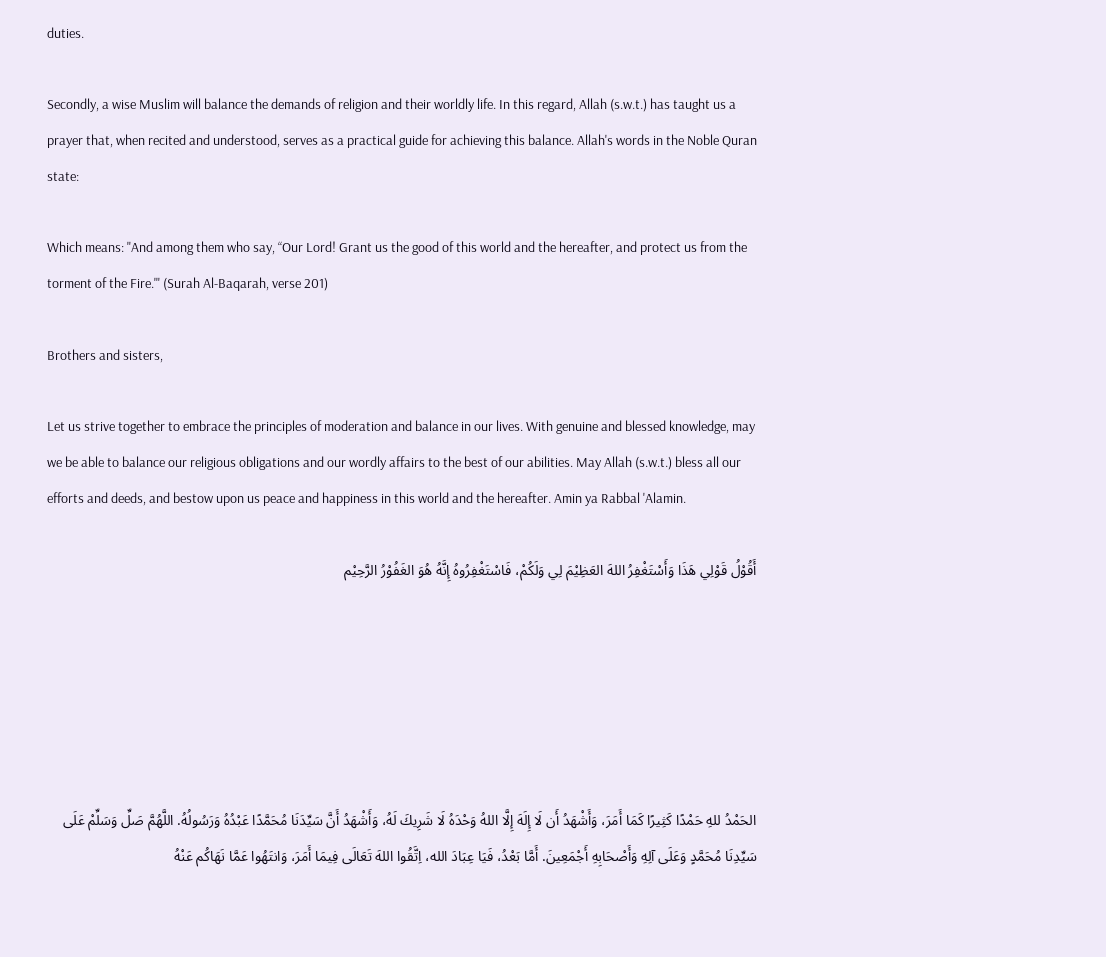duties.

Secondly, a wise Muslim will balance the demands of religion and their worldly life. In this regard, Allah (s.w.t.) has taught us a prayer that, when recited and understood, serves as a practical guide for achieving this balance. Allah's words in the Noble Quran state:

Which means: "And among them who say, “Our Lord! Grant us the good of this world and the hereafter, and protect us from the torment of the Fire.'" (Surah Al-Baqarah, verse 201)

Brothers and sisters,

Let us strive together to embrace the principles of moderation and balance in our lives. With genuine and blessed knowledge, may we be able to balance our religious obligations and our wordly affairs to the best of our abilities. May Allah (s.w.t.) bless all our efforts and deeds, and bestow upon us peace and happiness in this world and the hereafter. Amin ya Rabbal 'Alamin.

أَقُوْلُ قَوْلِي هَذَا وَأَسْتَغْفِرُ اللهَ العَظِيْمَ لِي وَلَكُمْ، فَاسْتَغْفِرُوهُ إِنَّهُ هُوَ الغَفُوْرُ الرَّحِيْم






الحَمْدُ للهِ حَمْدًا كَثِيرًا كَمَا أَمَرَ، وَأَشْهَدُ أَن لَا إِلَهَ إِلَّا اللهُ وَحْدَهُ لَا شَرِيكَ لَهُ، وَأَشْهَدُ أَنَّ سَيِّدَنَا مُحَمَّدًا عَبْدُهُ وَرَسُولُهُ. اللَّهُمَّ صَلِّ وَسَلِّمْ عَلَى سَيِّدِنَا مُحَمَّدٍ وَعَلَى آلِهِ وَأَصْحَابِهِ أَجْمَعِينَ. أَمَّا بَعْدُ، فَيَا عِبَادَ الله، اِتَّقُوا اللهَ تَعَالَى فِيمَا أَمَرَ، وَانتَهُوا عَمَّا نَهَاكُم عَنْهُ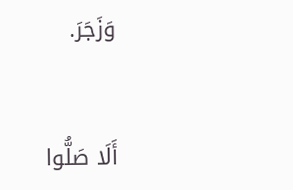وَزَجَرَ.


أَلَا صَلُّوا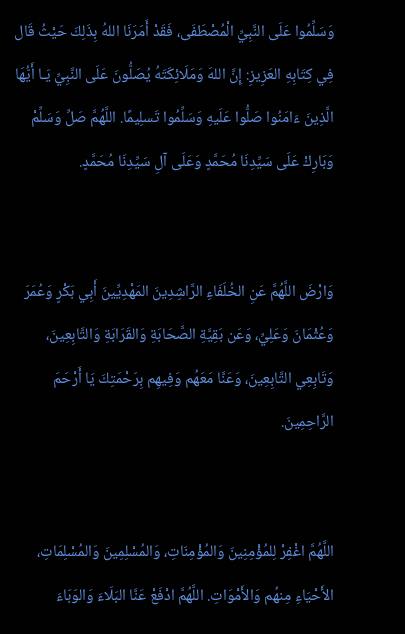وَسَلِّمُوا عَلَى النَّبِيِّ الْمُصْطَفَى، فَقَدْ أَمَرَنَا اللهُ بِذَلِكَ حَيْثُ قَال فِي كِتَابِهِ العَزِيزِ: إِنَّ اللهَ وَمَلَائِكَتَهُ يُصَلُّونَ عَلَى النَّبِيِّ يَـا أَيُّهَا الَّذِينَ ءَامَنُوا صَلُّوا عَلَيهِ وَسَلِّمُوا تَسلِيمًا. اللَّهُمَّ صَلِّ وَسَلِّمْ وَبَارِكْ عَلَى سَيِّدِنَا مُحَمَّدٍ وَعَلَى آلِ سَيِّدِنَا مُحَمَّدٍ.


وَارْضَ اللَّهُمَّ عَنِ الخُلَفَاءِ الرَّاشِدِينَ المَهْدِيِّينَ أَبِي بَكْرٍ وَعُمَرَ وَعُثْمَانَ وَعَلِيِّ، وَعَن بَقِيَّةِ الصَّحَابَةِ وَالقَرَابَةِ وَالتَّابِعِينَ، وَتَابِعِي التَّابِعِينَ، وَعَنَّا مَعَهُم وَفِيهِم بِرَحْمَتِكَ يَا أَرْحَمَ الرَّاحِمِينَ.


اللَّهُمَّ اغْفِرْ لِلمُؤْمِنِينَ وَالمُؤْمِنَاتِ، وَالمُسْلِمِينَ وَالمُسْلِمَاتِ، الأَحْيَاءِ مِنهُم وَالأَمْوَاتِ. اللَّهُمَّ ادْفَعْ عَنَّا البَلَاءَ وَالوَبَاءَ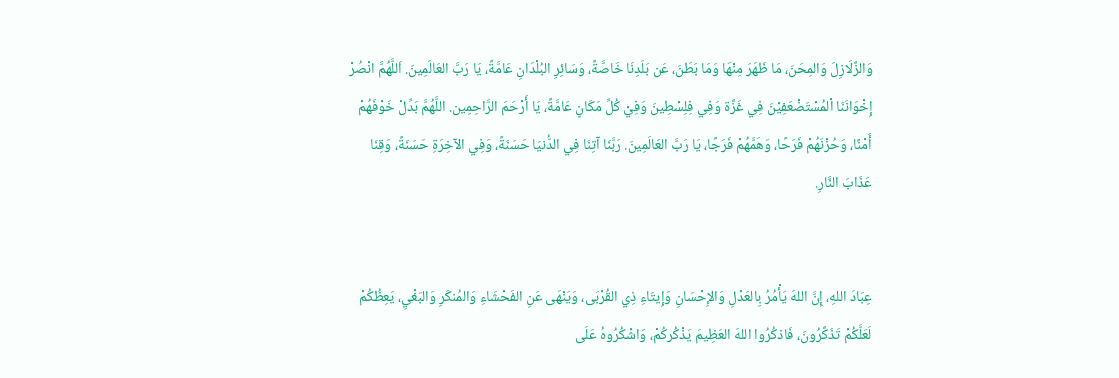وَالزَّلَازِلَ وَالمِحَنَ، مَا ظَهَرَ مِنْهَا وَمَا بَطَنَ، عَن بَلَدِنَا خَاصَّةً، وَسَائِرِ البُلْدَانِ عَامَّةً، يَا رَبَّ العَالَمِينَ. اَللَّهُمَّ انْصُرْ إِخْوَانَنَا اْلمُسْتَضْعَفِيْنَ فِي غَزَّة وَفِي فِلِسْطِينَ وَفِيْ كُلِّ مَكَانٍ عَامَّةً، يَا أَرْحَمَ الرَّاحِمِين. اللَّهُمَّ بَدِّلْ خَوْفَهُمْ أَمْنًا، وَحُزْنَهُمْ فَرَحًا، وَهَمَّهُمْ فَرَجًا، يَا رَبَّ العَالَمِينَ. رَبَّنَا آتِنَا فِي الدُّنيَا حَسَنَةً، وَفِي الآخِرَةِ حَسَنَةً، وَقِنَا عَذَابَ النَّارِ.


عِبَادَ اللهِ، إِنَّ اللهَ يَأْمُرُ بِالعَدْلِ وَالإِحْسَانِ وَإِيتَاءِ ذِي القُرْبَى، وَيَنْهَى عَنِ الفَحْشَاءِ وَالمُنكَرِ وَالبَغْيِ، يَعِظُكُمْ لَعَلَّكُمْ تَذَكَّرُونَ، فَاذكُرُوا اللهَ العَظِيمَ يَذْكُركُمْ، وَاشْكُرُوهُ عَلَى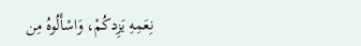نِعَمِهِ يَزِدكُمْ، وَاسْأَلُوهُ مِن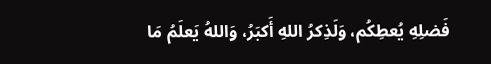فَضلِهِ يُعطِكُم، وَلَذِكرُ اللهِ أَكبَرُ، وَاللهُ يَعلَمُ مَا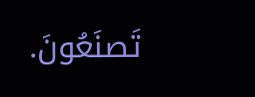تَصنَعُونَ.